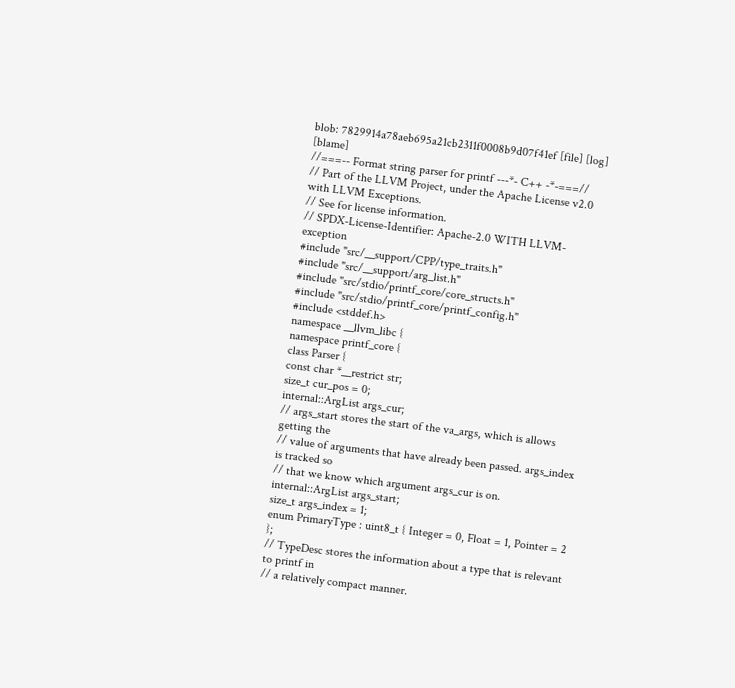blob: 7829914a78aeb695a21cb2311f0008b9d07f41ef [file] [log] [blame]
//===-- Format string parser for printf ---*- C++ -*-===//
// Part of the LLVM Project, under the Apache License v2.0 with LLVM Exceptions.
// See for license information.
// SPDX-License-Identifier: Apache-2.0 WITH LLVM-exception
#include "src/__support/CPP/type_traits.h"
#include "src/__support/arg_list.h"
#include "src/stdio/printf_core/core_structs.h"
#include "src/stdio/printf_core/printf_config.h"
#include <stddef.h>
namespace __llvm_libc {
namespace printf_core {
class Parser {
const char *__restrict str;
size_t cur_pos = 0;
internal::ArgList args_cur;
// args_start stores the start of the va_args, which is allows getting the
// value of arguments that have already been passed. args_index is tracked so
// that we know which argument args_cur is on.
internal::ArgList args_start;
size_t args_index = 1;
enum PrimaryType : uint8_t { Integer = 0, Float = 1, Pointer = 2 };
// TypeDesc stores the information about a type that is relevant to printf in
// a relatively compact manner.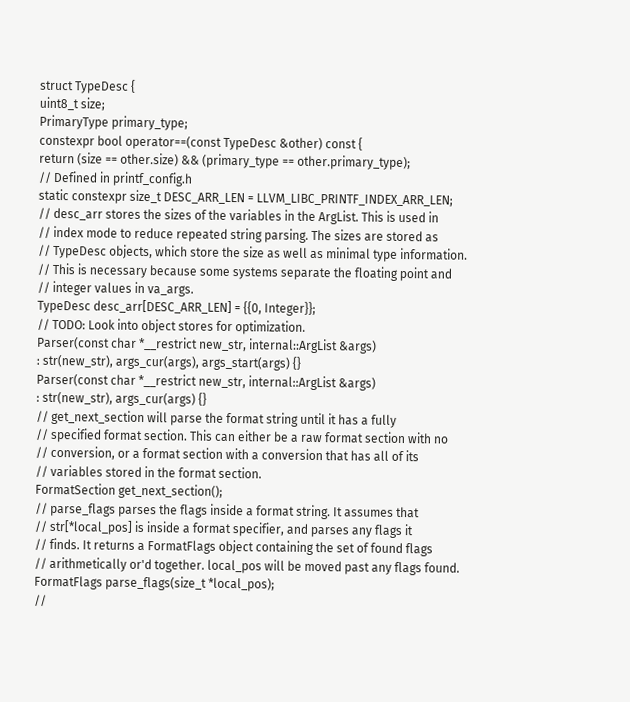struct TypeDesc {
uint8_t size;
PrimaryType primary_type;
constexpr bool operator==(const TypeDesc &other) const {
return (size == other.size) && (primary_type == other.primary_type);
// Defined in printf_config.h
static constexpr size_t DESC_ARR_LEN = LLVM_LIBC_PRINTF_INDEX_ARR_LEN;
// desc_arr stores the sizes of the variables in the ArgList. This is used in
// index mode to reduce repeated string parsing. The sizes are stored as
// TypeDesc objects, which store the size as well as minimal type information.
// This is necessary because some systems separate the floating point and
// integer values in va_args.
TypeDesc desc_arr[DESC_ARR_LEN] = {{0, Integer}};
// TODO: Look into object stores for optimization.
Parser(const char *__restrict new_str, internal::ArgList &args)
: str(new_str), args_cur(args), args_start(args) {}
Parser(const char *__restrict new_str, internal::ArgList &args)
: str(new_str), args_cur(args) {}
// get_next_section will parse the format string until it has a fully
// specified format section. This can either be a raw format section with no
// conversion, or a format section with a conversion that has all of its
// variables stored in the format section.
FormatSection get_next_section();
// parse_flags parses the flags inside a format string. It assumes that
// str[*local_pos] is inside a format specifier, and parses any flags it
// finds. It returns a FormatFlags object containing the set of found flags
// arithmetically or'd together. local_pos will be moved past any flags found.
FormatFlags parse_flags(size_t *local_pos);
//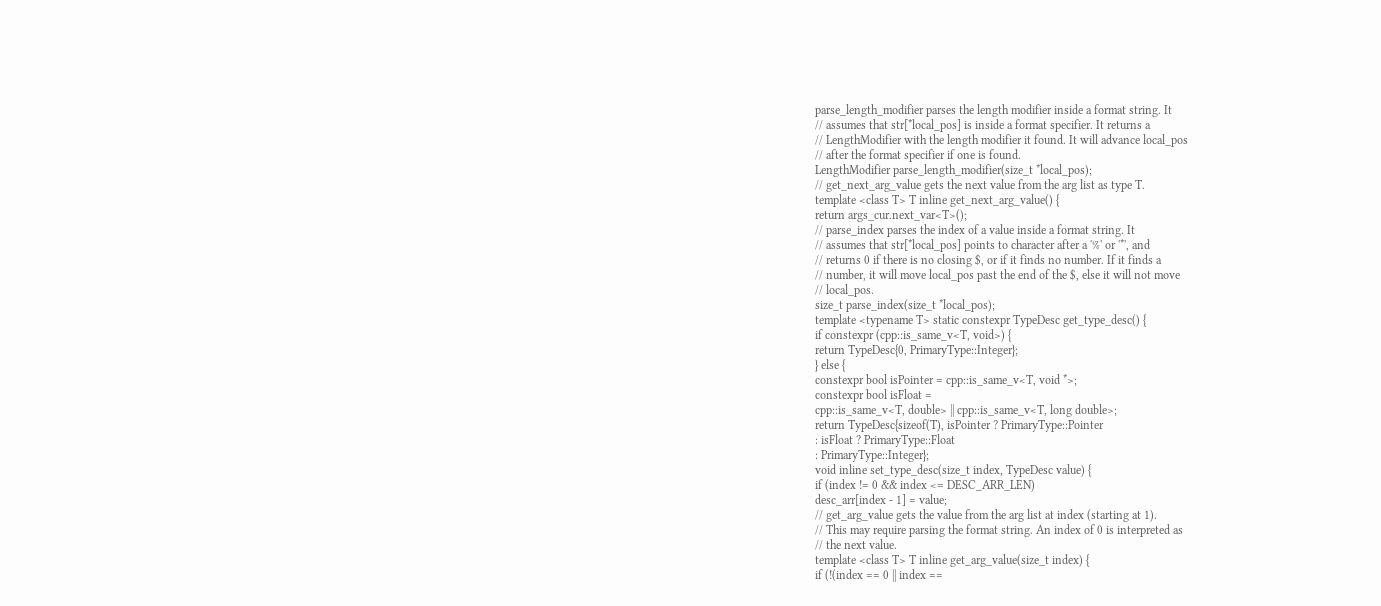parse_length_modifier parses the length modifier inside a format string. It
// assumes that str[*local_pos] is inside a format specifier. It returns a
// LengthModifier with the length modifier it found. It will advance local_pos
// after the format specifier if one is found.
LengthModifier parse_length_modifier(size_t *local_pos);
// get_next_arg_value gets the next value from the arg list as type T.
template <class T> T inline get_next_arg_value() {
return args_cur.next_var<T>();
// parse_index parses the index of a value inside a format string. It
// assumes that str[*local_pos] points to character after a '%' or '*', and
// returns 0 if there is no closing $, or if it finds no number. If it finds a
// number, it will move local_pos past the end of the $, else it will not move
// local_pos.
size_t parse_index(size_t *local_pos);
template <typename T> static constexpr TypeDesc get_type_desc() {
if constexpr (cpp::is_same_v<T, void>) {
return TypeDesc{0, PrimaryType::Integer};
} else {
constexpr bool isPointer = cpp::is_same_v<T, void *>;
constexpr bool isFloat =
cpp::is_same_v<T, double> || cpp::is_same_v<T, long double>;
return TypeDesc{sizeof(T), isPointer ? PrimaryType::Pointer
: isFloat ? PrimaryType::Float
: PrimaryType::Integer};
void inline set_type_desc(size_t index, TypeDesc value) {
if (index != 0 && index <= DESC_ARR_LEN)
desc_arr[index - 1] = value;
// get_arg_value gets the value from the arg list at index (starting at 1).
// This may require parsing the format string. An index of 0 is interpreted as
// the next value.
template <class T> T inline get_arg_value(size_t index) {
if (!(index == 0 || index ==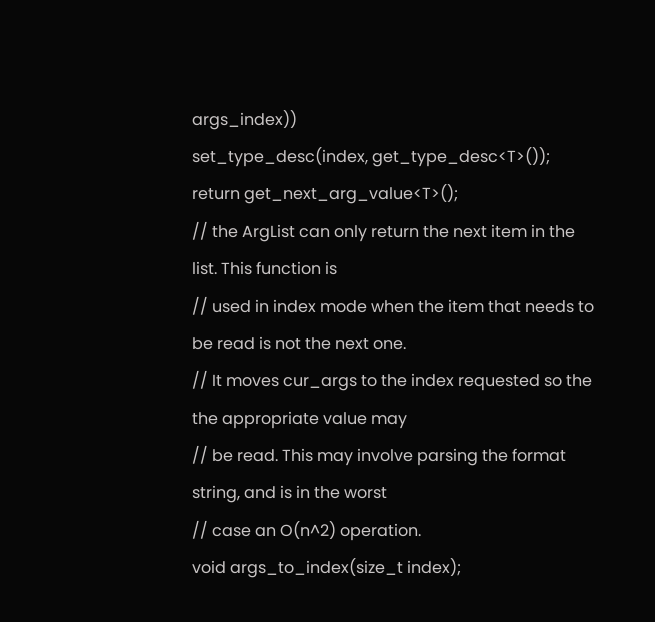args_index))
set_type_desc(index, get_type_desc<T>());
return get_next_arg_value<T>();
// the ArgList can only return the next item in the list. This function is
// used in index mode when the item that needs to be read is not the next one.
// It moves cur_args to the index requested so the the appropriate value may
// be read. This may involve parsing the format string, and is in the worst
// case an O(n^2) operation.
void args_to_index(size_t index);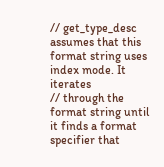// get_type_desc assumes that this format string uses index mode. It iterates
// through the format string until it finds a format specifier that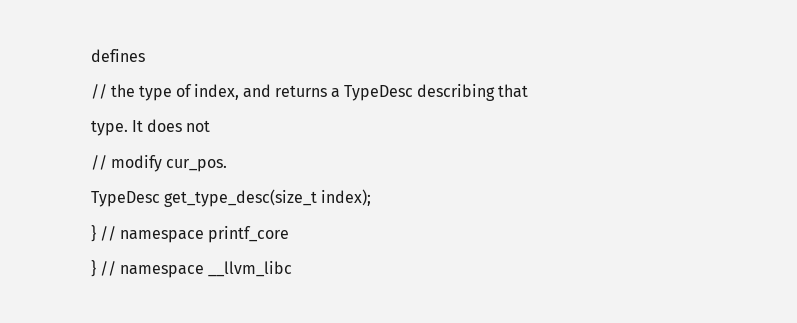defines
// the type of index, and returns a TypeDesc describing that type. It does not
// modify cur_pos.
TypeDesc get_type_desc(size_t index);
} // namespace printf_core
} // namespace __llvm_libc